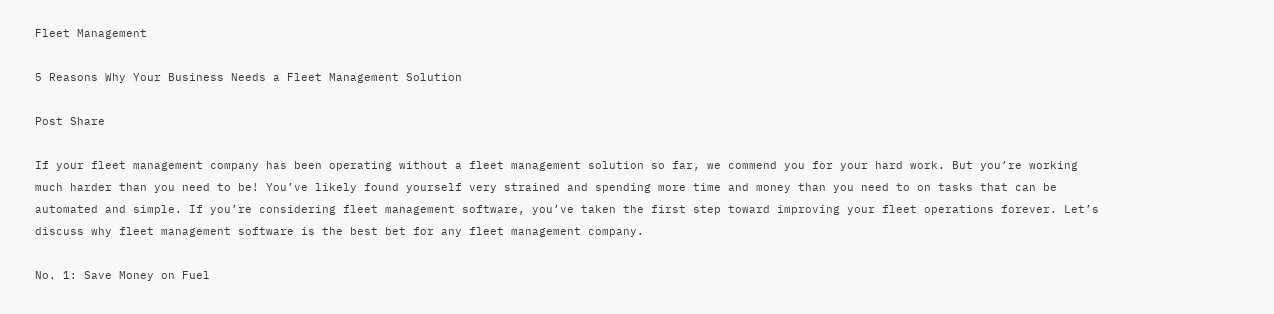Fleet Management

5 Reasons Why Your Business Needs a Fleet Management Solution

Post Share

If your fleet management company has been operating without a fleet management solution so far, we commend you for your hard work. But you’re working much harder than you need to be! You’ve likely found yourself very strained and spending more time and money than you need to on tasks that can be automated and simple. If you’re considering fleet management software, you’ve taken the first step toward improving your fleet operations forever. Let’s discuss why fleet management software is the best bet for any fleet management company.

No. 1: Save Money on Fuel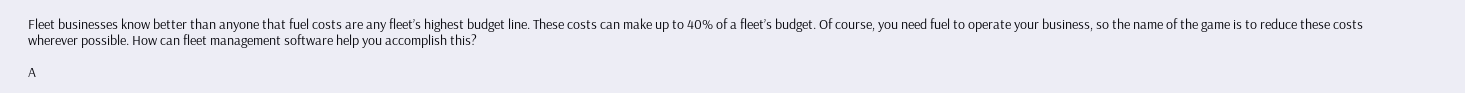Fleet businesses know better than anyone that fuel costs are any fleet’s highest budget line. These costs can make up to 40% of a fleet’s budget. Of course, you need fuel to operate your business, so the name of the game is to reduce these costs wherever possible. How can fleet management software help you accomplish this?

A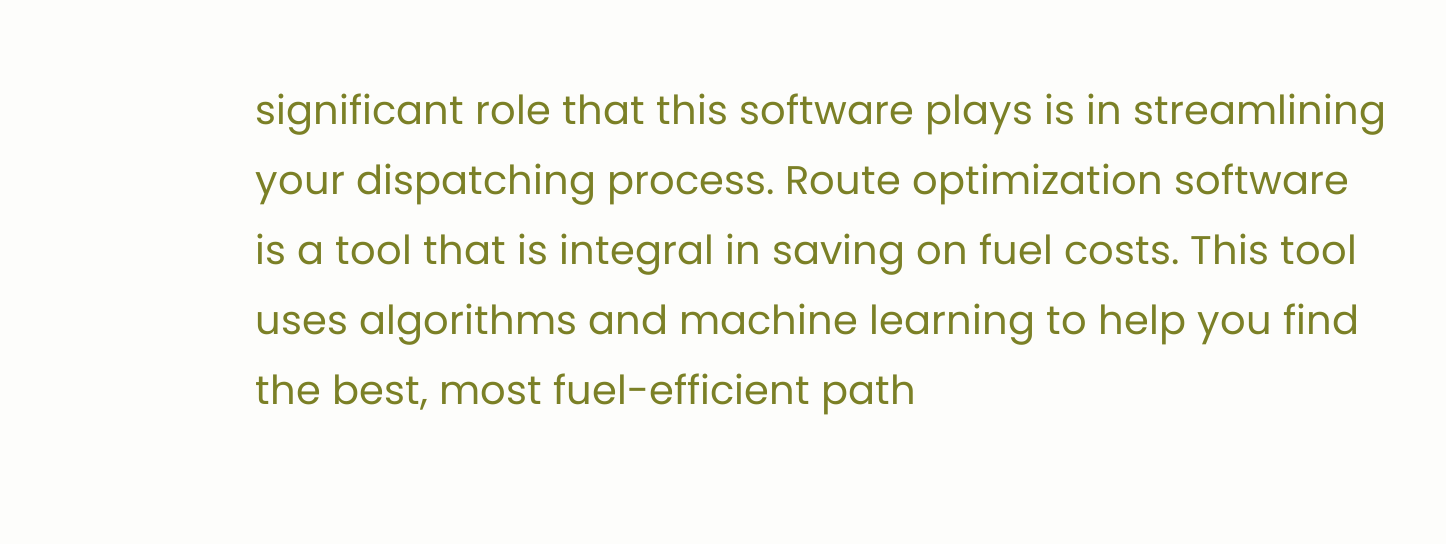significant role that this software plays is in streamlining your dispatching process. Route optimization software is a tool that is integral in saving on fuel costs. This tool uses algorithms and machine learning to help you find the best, most fuel-efficient path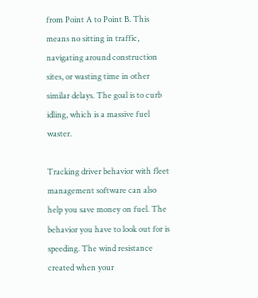from Point A to Point B. This means no sitting in traffic, navigating around construction sites, or wasting time in other similar delays. The goal is to curb idling, which is a massive fuel waster.

Tracking driver behavior with fleet management software can also help you save money on fuel. The behavior you have to look out for is speeding. The wind resistance created when your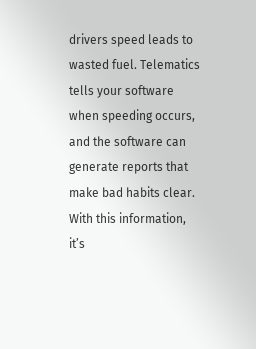drivers speed leads to wasted fuel. Telematics tells your software when speeding occurs, and the software can generate reports that make bad habits clear. With this information, it’s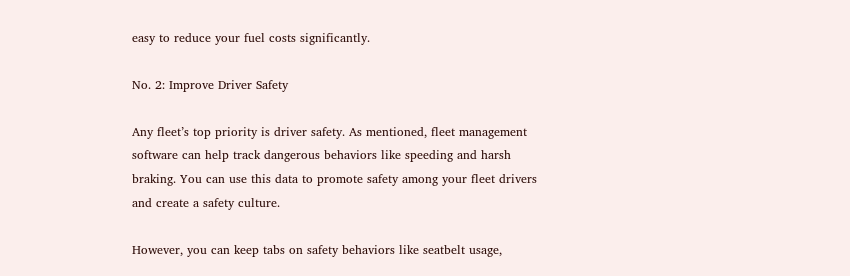easy to reduce your fuel costs significantly.

No. 2: Improve Driver Safety

Any fleet’s top priority is driver safety. As mentioned, fleet management software can help track dangerous behaviors like speeding and harsh braking. You can use this data to promote safety among your fleet drivers and create a safety culture.

However, you can keep tabs on safety behaviors like seatbelt usage,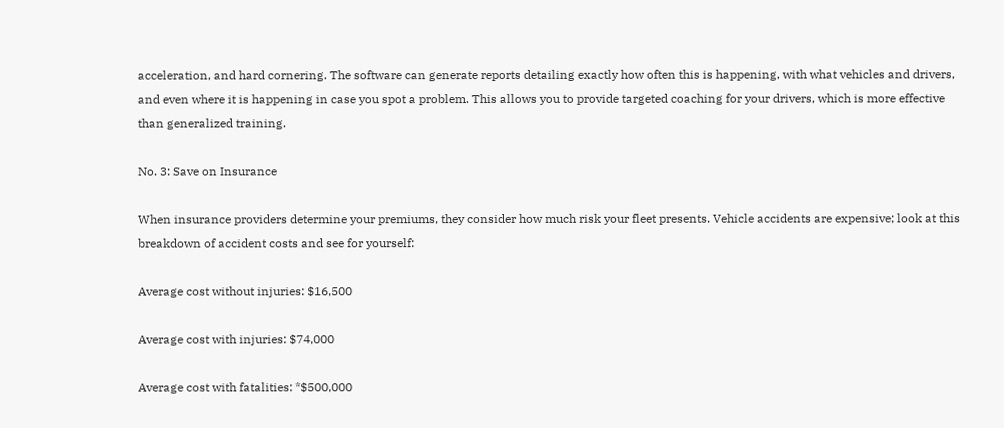acceleration, and hard cornering. The software can generate reports detailing exactly how often this is happening, with what vehicles and drivers, and even where it is happening in case you spot a problem. This allows you to provide targeted coaching for your drivers, which is more effective than generalized training.

No. 3: Save on Insurance

When insurance providers determine your premiums, they consider how much risk your fleet presents. Vehicle accidents are expensive; look at this breakdown of accident costs and see for yourself:

Average cost without injuries: $16,500

Average cost with injuries: $74,000

Average cost with fatalities: *$500,000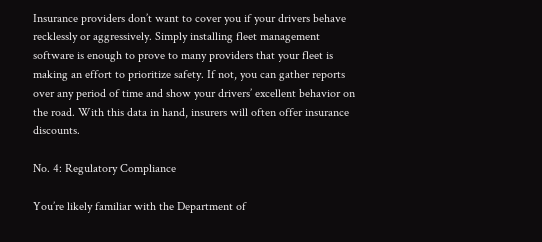Insurance providers don’t want to cover you if your drivers behave recklessly or aggressively. Simply installing fleet management software is enough to prove to many providers that your fleet is making an effort to prioritize safety. If not, you can gather reports over any period of time and show your drivers’ excellent behavior on the road. With this data in hand, insurers will often offer insurance discounts.

No. 4: Regulatory Compliance

You’re likely familiar with the Department of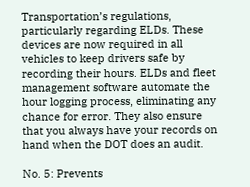Transportation’s regulations, particularly regarding ELDs. These devices are now required in all vehicles to keep drivers safe by recording their hours. ELDs and fleet management software automate the hour logging process, eliminating any chance for error. They also ensure that you always have your records on hand when the DOT does an audit.

No. 5: Prevents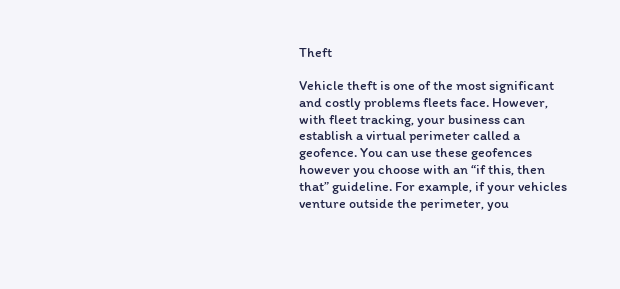Theft

Vehicle theft is one of the most significant and costly problems fleets face. However, with fleet tracking, your business can establish a virtual perimeter called a geofence. You can use these geofences however you choose with an “if this, then that” guideline. For example, if your vehicles venture outside the perimeter, you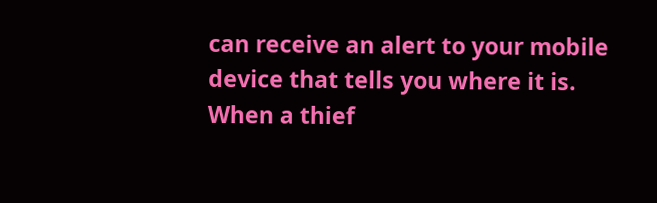can receive an alert to your mobile device that tells you where it is. When a thief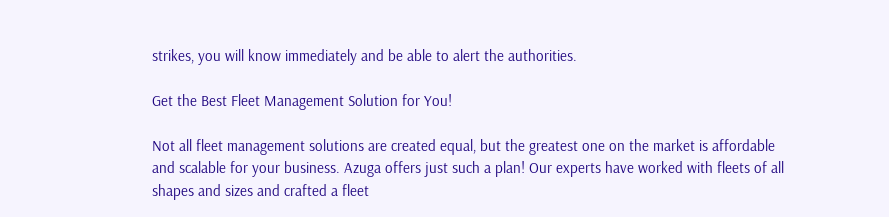strikes, you will know immediately and be able to alert the authorities.

Get the Best Fleet Management Solution for You!

Not all fleet management solutions are created equal, but the greatest one on the market is affordable and scalable for your business. Azuga offers just such a plan! Our experts have worked with fleets of all shapes and sizes and crafted a fleet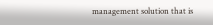management solution that is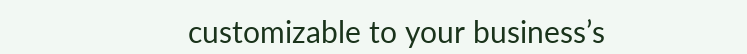customizable to your business’s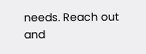needs. Reach out and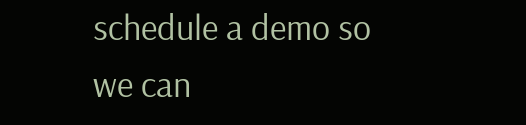schedule a demo so we can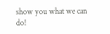show you what we can do!